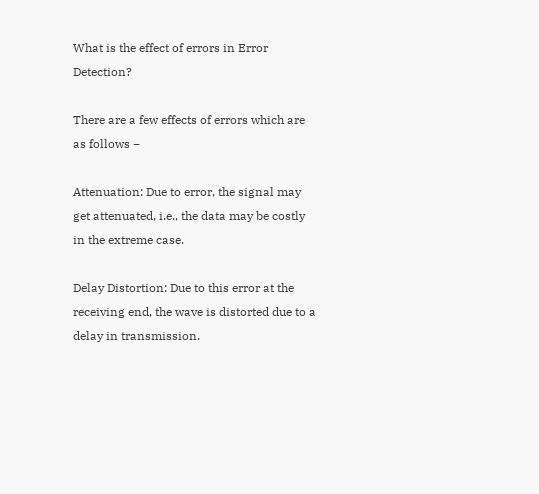What is the effect of errors in Error Detection?

There are a few effects of errors which are as follows −

Attenuation: Due to error, the signal may get attenuated, i.e., the data may be costly in the extreme case.

Delay Distortion: Due to this error at the receiving end, the wave is distorted due to a delay in transmission.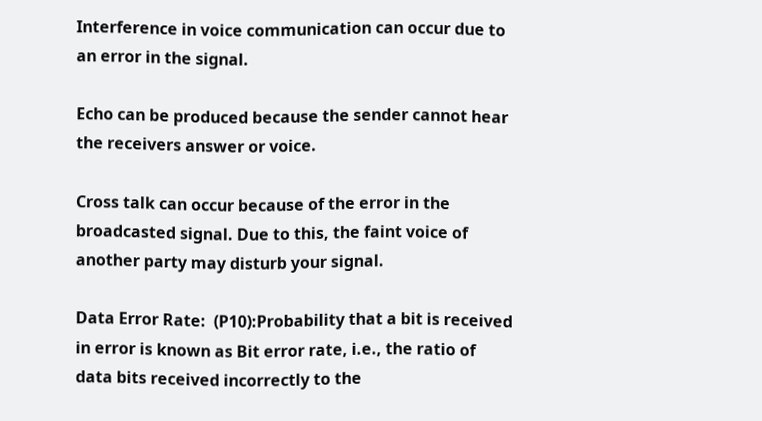Interference in voice communication can occur due to an error in the signal.

Echo can be produced because the sender cannot hear the receivers answer or voice.

Cross talk can occur because of the error in the broadcasted signal. Due to this, the faint voice of another party may disturb your signal.

Data Error Rate:  (P10):Probability that a bit is received in error is known as Bit error rate, i.e., the ratio of data bits received incorrectly to the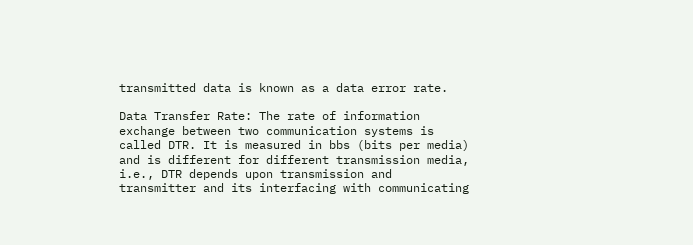transmitted data is known as a data error rate.

Data Transfer Rate: The rate of information exchange between two communication systems is called DTR. It is measured in bbs (bits per media) and is different for different transmission media, i.e., DTR depends upon transmission and transmitter and its interfacing with communicating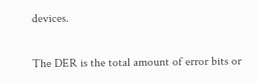devices.

The DER is the total amount of error bits or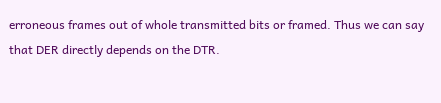erroneous frames out of whole transmitted bits or framed. Thus we can say that DER directly depends on the DTR.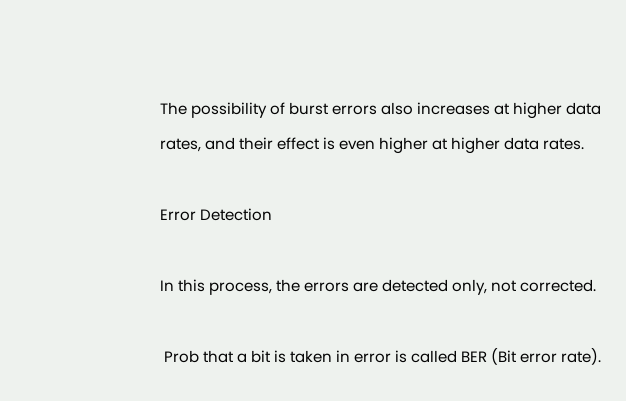The possibility of burst errors also increases at higher data rates, and their effect is even higher at higher data rates.

Error Detection

In this process, the errors are detected only, not corrected.

 Prob that a bit is taken in error is called BER (Bit error rate).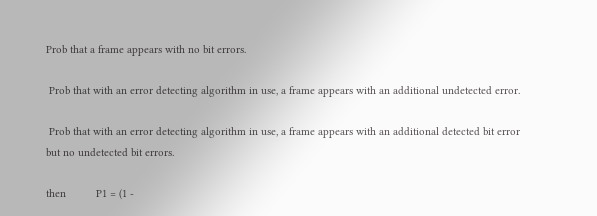Prob that a frame appears with no bit errors.

 Prob that with an error detecting algorithm in use, a frame appears with an additional undetected error.

 Prob that with an error detecting algorithm in use, a frame appears with an additional detected bit error but no undetected bit errors.

then          P1 = (1 -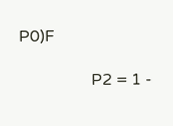P0)F

                  P2 = 1 -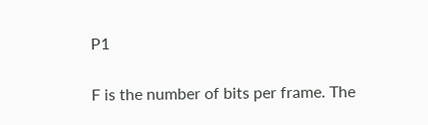P1

F is the number of bits per frame. The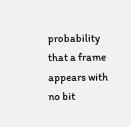probability that a frame appears with no bit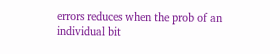errors reduces when the prob of an individual bit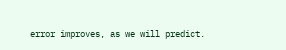error improves, as we will predict.